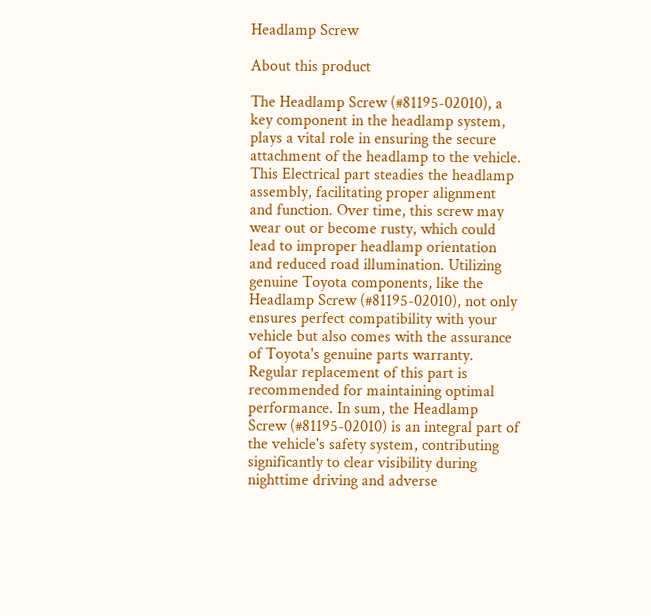Headlamp Screw

About this product

The Headlamp Screw (#81195-02010), a key component in the headlamp system, plays a vital role in ensuring the secure attachment of the headlamp to the vehicle. This Electrical part steadies the headlamp assembly, facilitating proper alignment and function. Over time, this screw may wear out or become rusty, which could lead to improper headlamp orientation and reduced road illumination. Utilizing genuine Toyota components, like the Headlamp Screw (#81195-02010), not only ensures perfect compatibility with your vehicle but also comes with the assurance of Toyota's genuine parts warranty. Regular replacement of this part is recommended for maintaining optimal performance. In sum, the Headlamp Screw (#81195-02010) is an integral part of the vehicle's safety system, contributing significantly to clear visibility during nighttime driving and adverse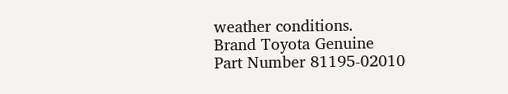weather conditions.
Brand Toyota Genuine
Part Number 81195-02010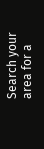Search your area for a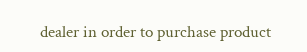dealer in order to purchase product